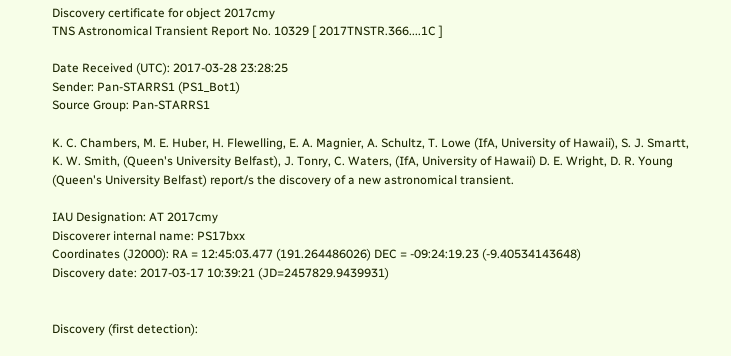Discovery certificate for object 2017cmy
TNS Astronomical Transient Report No. 10329 [ 2017TNSTR.366....1C ]

Date Received (UTC): 2017-03-28 23:28:25
Sender: Pan-STARRS1 (PS1_Bot1)
Source Group: Pan-STARRS1

K. C. Chambers, M. E. Huber, H. Flewelling, E. A. Magnier, A. Schultz, T. Lowe (IfA, University of Hawaii), S. J. Smartt, K. W. Smith, (Queen's University Belfast), J. Tonry, C. Waters, (IfA, University of Hawaii) D. E. Wright, D. R. Young (Queen's University Belfast) report/s the discovery of a new astronomical transient.

IAU Designation: AT 2017cmy
Discoverer internal name: PS17bxx
Coordinates (J2000): RA = 12:45:03.477 (191.264486026) DEC = -09:24:19.23 (-9.40534143648)
Discovery date: 2017-03-17 10:39:21 (JD=2457829.9439931)


Discovery (first detection):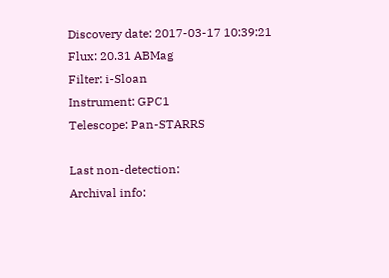Discovery date: 2017-03-17 10:39:21
Flux: 20.31 ABMag
Filter: i-Sloan
Instrument: GPC1
Telescope: Pan-STARRS

Last non-detection:
Archival info: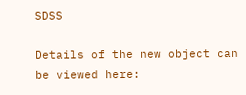SDSS

Details of the new object can be viewed here: